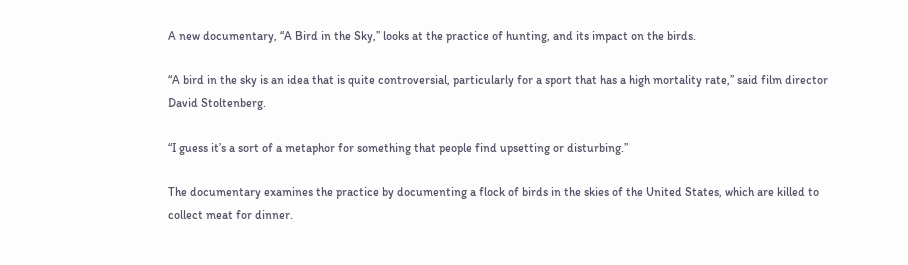A new documentary, “A Bird in the Sky,” looks at the practice of hunting, and its impact on the birds.

“A bird in the sky is an idea that is quite controversial, particularly for a sport that has a high mortality rate,” said film director David Stoltenberg.

“I guess it’s a sort of a metaphor for something that people find upsetting or disturbing.”

The documentary examines the practice by documenting a flock of birds in the skies of the United States, which are killed to collect meat for dinner.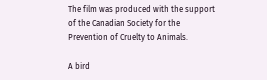The film was produced with the support of the Canadian Society for the Prevention of Cruelty to Animals.

A bird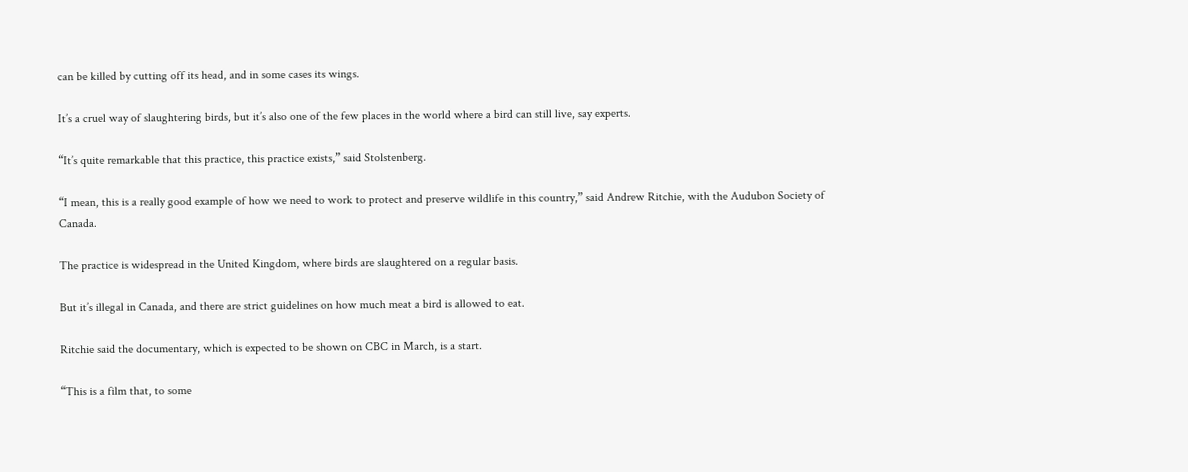can be killed by cutting off its head, and in some cases its wings.

It’s a cruel way of slaughtering birds, but it’s also one of the few places in the world where a bird can still live, say experts.

“It’s quite remarkable that this practice, this practice exists,” said Stolstenberg.

“I mean, this is a really good example of how we need to work to protect and preserve wildlife in this country,” said Andrew Ritchie, with the Audubon Society of Canada.

The practice is widespread in the United Kingdom, where birds are slaughtered on a regular basis.

But it’s illegal in Canada, and there are strict guidelines on how much meat a bird is allowed to eat.

Ritchie said the documentary, which is expected to be shown on CBC in March, is a start.

“This is a film that, to some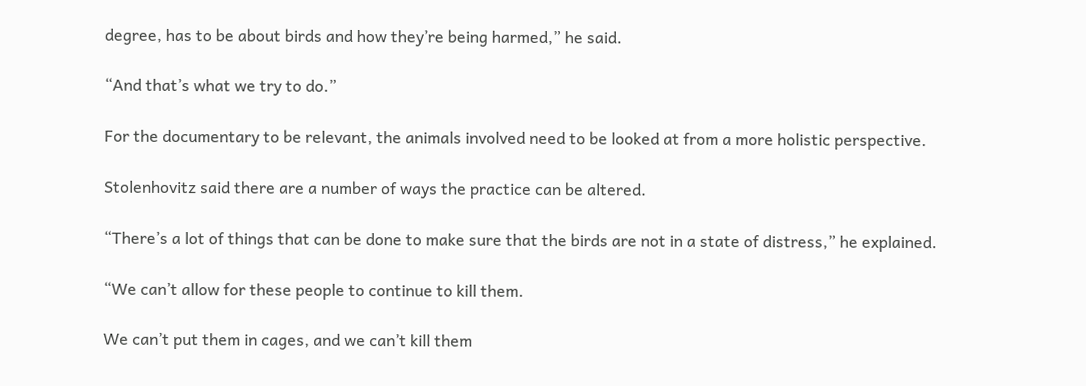degree, has to be about birds and how they’re being harmed,” he said.

“And that’s what we try to do.”

For the documentary to be relevant, the animals involved need to be looked at from a more holistic perspective.

Stolenhovitz said there are a number of ways the practice can be altered.

“There’s a lot of things that can be done to make sure that the birds are not in a state of distress,” he explained.

“We can’t allow for these people to continue to kill them.

We can’t put them in cages, and we can’t kill them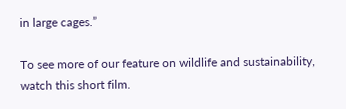in large cages.”

To see more of our feature on wildlife and sustainability, watch this short film.